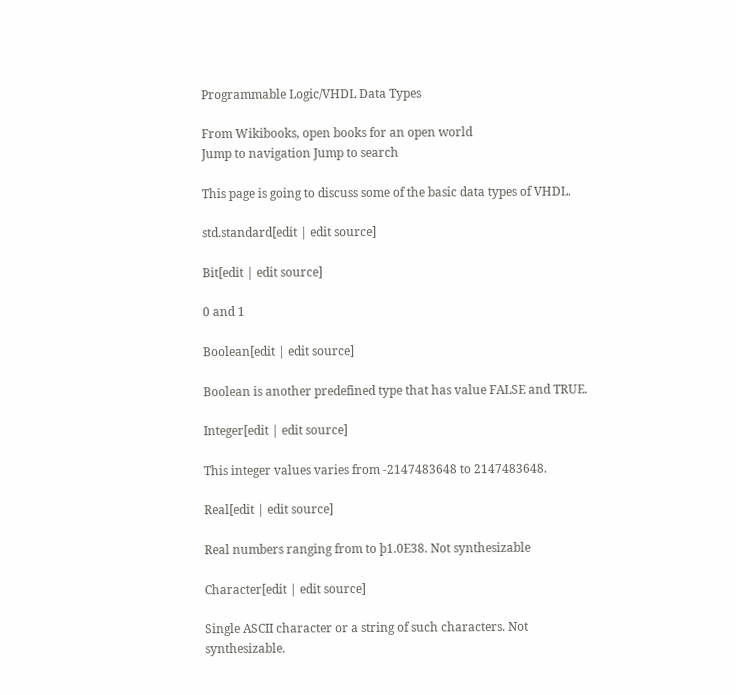Programmable Logic/VHDL Data Types

From Wikibooks, open books for an open world
Jump to navigation Jump to search

This page is going to discuss some of the basic data types of VHDL.

std.standard[edit | edit source]

Bit[edit | edit source]

0 and 1

Boolean[edit | edit source]

Boolean is another predefined type that has value FALSE and TRUE.

Integer[edit | edit source]

This integer values varies from -2147483648 to 2147483648.

Real[edit | edit source]

Real numbers ranging from to þ1.0E38. Not synthesizable

Character[edit | edit source]

Single ASCII character or a string of such characters. Not synthesizable.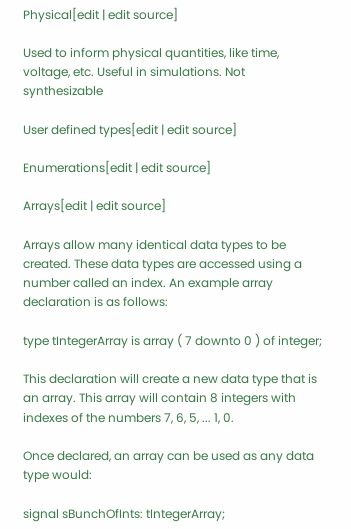Physical[edit | edit source]

Used to inform physical quantities, like time, voltage, etc. Useful in simulations. Not synthesizable

User defined types[edit | edit source]

Enumerations[edit | edit source]

Arrays[edit | edit source]

Arrays allow many identical data types to be created. These data types are accessed using a number called an index. An example array declaration is as follows:

type tIntegerArray is array ( 7 downto 0 ) of integer;

This declaration will create a new data type that is an array. This array will contain 8 integers with indexes of the numbers 7, 6, 5, ... 1, 0.

Once declared, an array can be used as any data type would:

signal sBunchOfInts: tIntegerArray;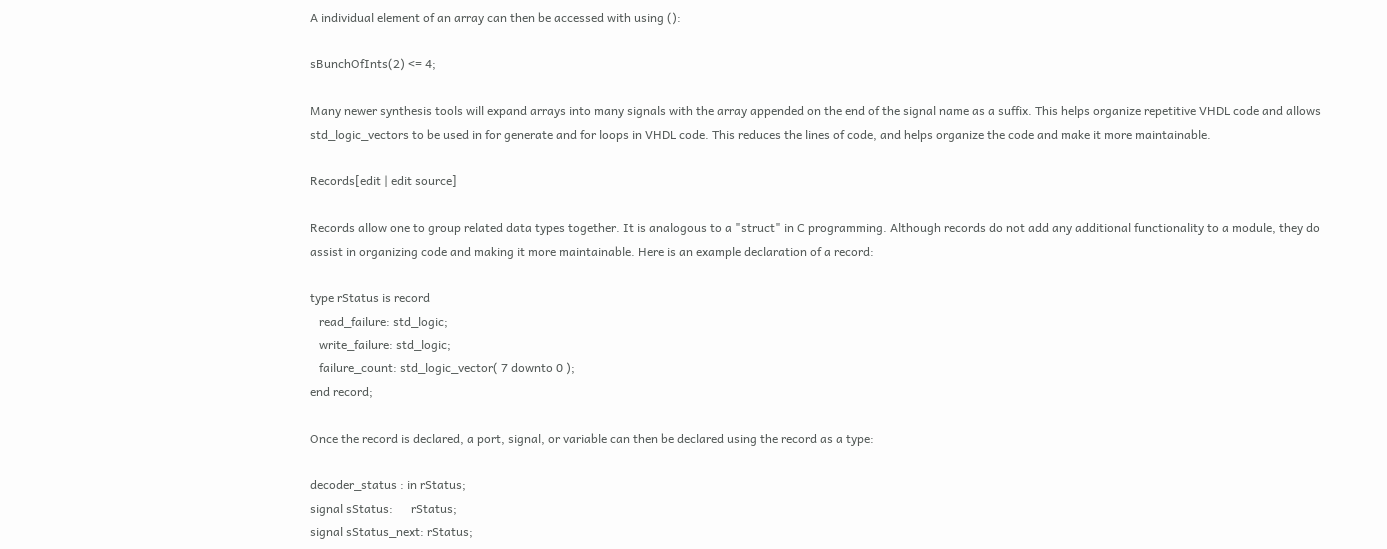A individual element of an array can then be accessed with using ():

sBunchOfInts(2) <= 4;

Many newer synthesis tools will expand arrays into many signals with the array appended on the end of the signal name as a suffix. This helps organize repetitive VHDL code and allows std_logic_vectors to be used in for generate and for loops in VHDL code. This reduces the lines of code, and helps organize the code and make it more maintainable.

Records[edit | edit source]

Records allow one to group related data types together. It is analogous to a "struct" in C programming. Although records do not add any additional functionality to a module, they do assist in organizing code and making it more maintainable. Here is an example declaration of a record:

type rStatus is record
   read_failure: std_logic;
   write_failure: std_logic;
   failure_count: std_logic_vector( 7 downto 0 );
end record;

Once the record is declared, a port, signal, or variable can then be declared using the record as a type:

decoder_status : in rStatus;
signal sStatus:      rStatus;
signal sStatus_next: rStatus;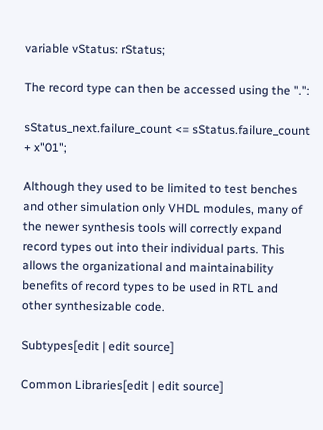variable vStatus: rStatus;

The record type can then be accessed using the ".":

sStatus_next.failure_count <= sStatus.failure_count + x"01";

Although they used to be limited to test benches and other simulation only VHDL modules, many of the newer synthesis tools will correctly expand record types out into their individual parts. This allows the organizational and maintainability benefits of record types to be used in RTL and other synthesizable code.

Subtypes[edit | edit source]

Common Libraries[edit | edit source]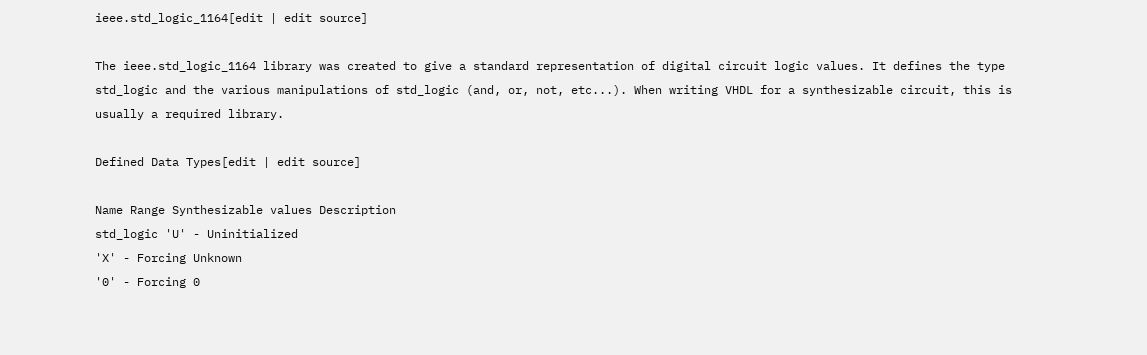ieee.std_logic_1164[edit | edit source]

The ieee.std_logic_1164 library was created to give a standard representation of digital circuit logic values. It defines the type std_logic and the various manipulations of std_logic (and, or, not, etc...). When writing VHDL for a synthesizable circuit, this is usually a required library.

Defined Data Types[edit | edit source]

Name Range Synthesizable values Description
std_logic 'U' - Uninitialized
'X' - Forcing Unknown
'0' - Forcing 0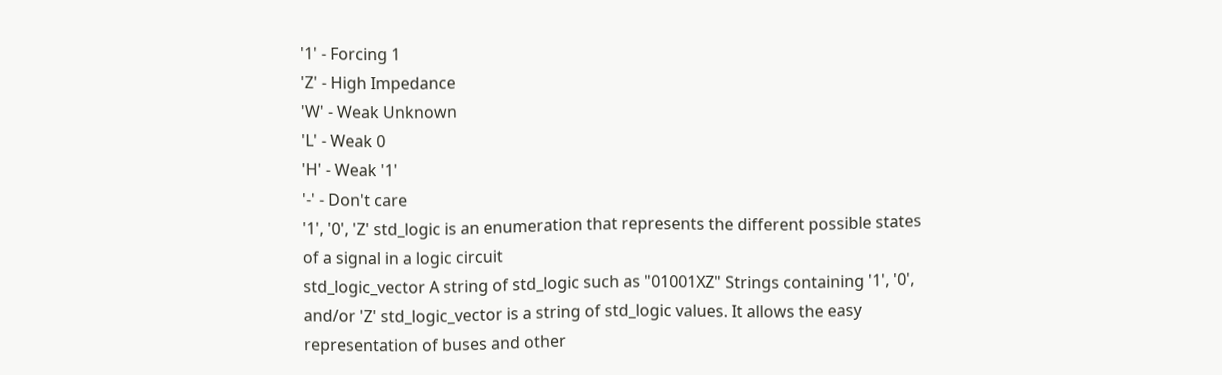'1' - Forcing 1
'Z' - High Impedance
'W' - Weak Unknown
'L' - Weak 0
'H' - Weak '1'
'-' - Don't care
'1', '0', 'Z' std_logic is an enumeration that represents the different possible states of a signal in a logic circuit
std_logic_vector A string of std_logic such as "01001XZ" Strings containing '1', '0', and/or 'Z' std_logic_vector is a string of std_logic values. It allows the easy representation of buses and other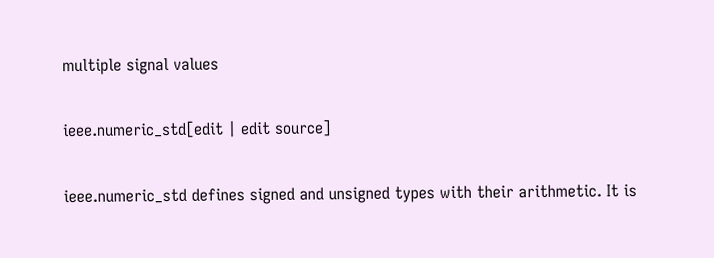multiple signal values

ieee.numeric_std[edit | edit source]

ieee.numeric_std defines signed and unsigned types with their arithmetic. It is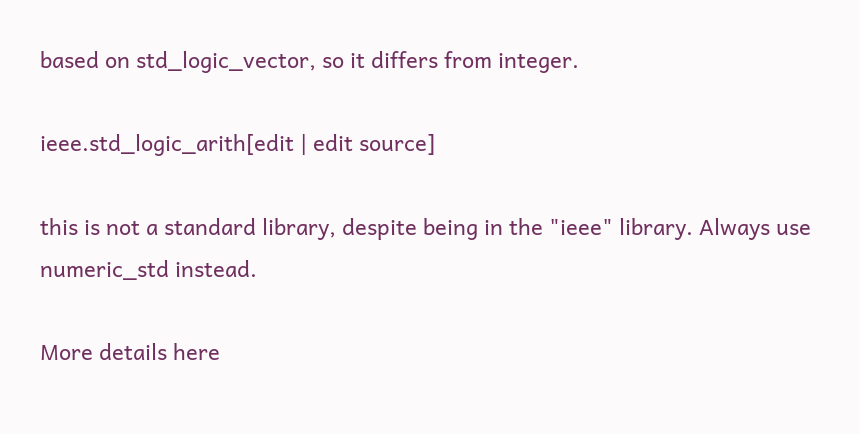based on std_logic_vector, so it differs from integer.

ieee.std_logic_arith[edit | edit source]

this is not a standard library, despite being in the "ieee" library. Always use numeric_std instead.

More details here